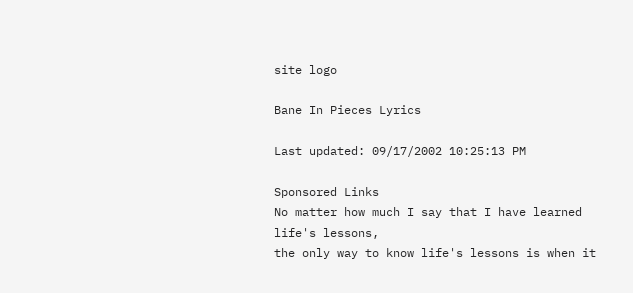site logo

Bane In Pieces Lyrics

Last updated: 09/17/2002 10:25:13 PM

Sponsored Links
No matter how much I say that I have learned life's lessons,
the only way to know life's lessons is when it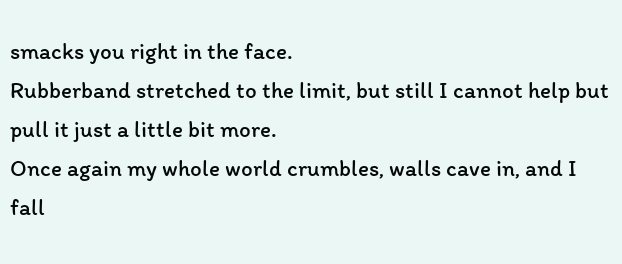smacks you right in the face.
Rubberband stretched to the limit, but still I cannot help but pull it just a little bit more.
Once again my whole world crumbles, walls cave in, and I fall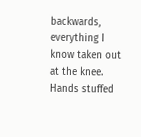backwards, everything I know taken out at the knee.
Hands stuffed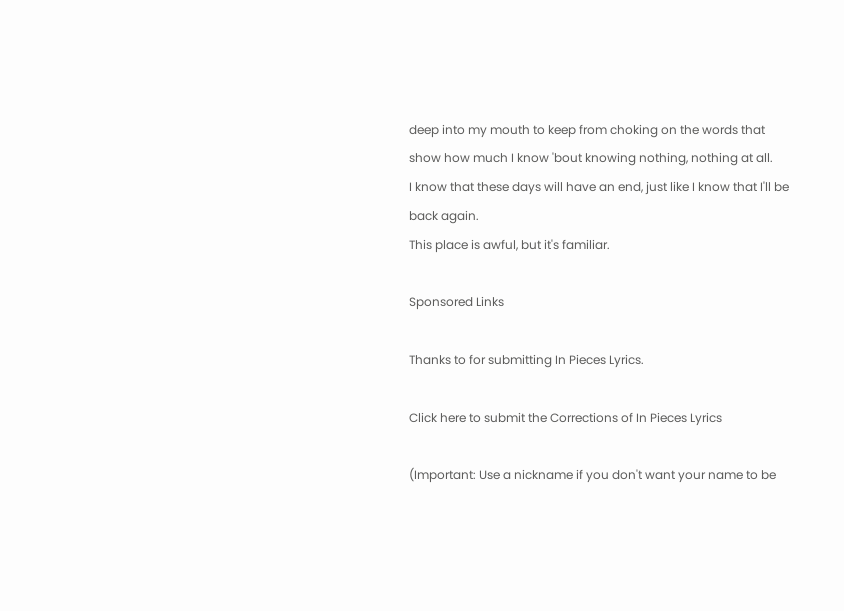deep into my mouth to keep from choking on the words that show how much I know 'bout knowing nothing, nothing at all.
I know that these days will have an end, just like I know that I'll be back again.
This place is awful, but it's familiar.

Sponsored Links

Thanks to for submitting In Pieces Lyrics.

Click here to submit the Corrections of In Pieces Lyrics

(Important: Use a nickname if you don't want your name to be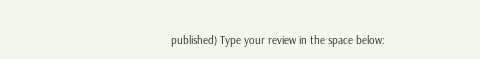published) Type your review in the space below: